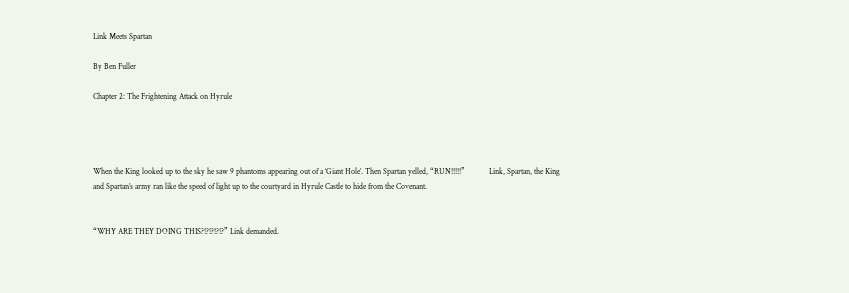Link Meets Spartan

By Ben Fuller

Chapter 2: The Frightening Attack on Hyrule




When the King looked up to the sky he saw 9 phantoms appearing out of a ‘Giant Hole’. Then Spartan yelled, “RUN!!!!!”            Link, Spartan, the King and Spartan’s army ran like the speed of light up to the courtyard in Hyrule Castle to hide from the Covenant.


“WHY ARE THEY DOING THIS?!?!?!?!?” Link demanded.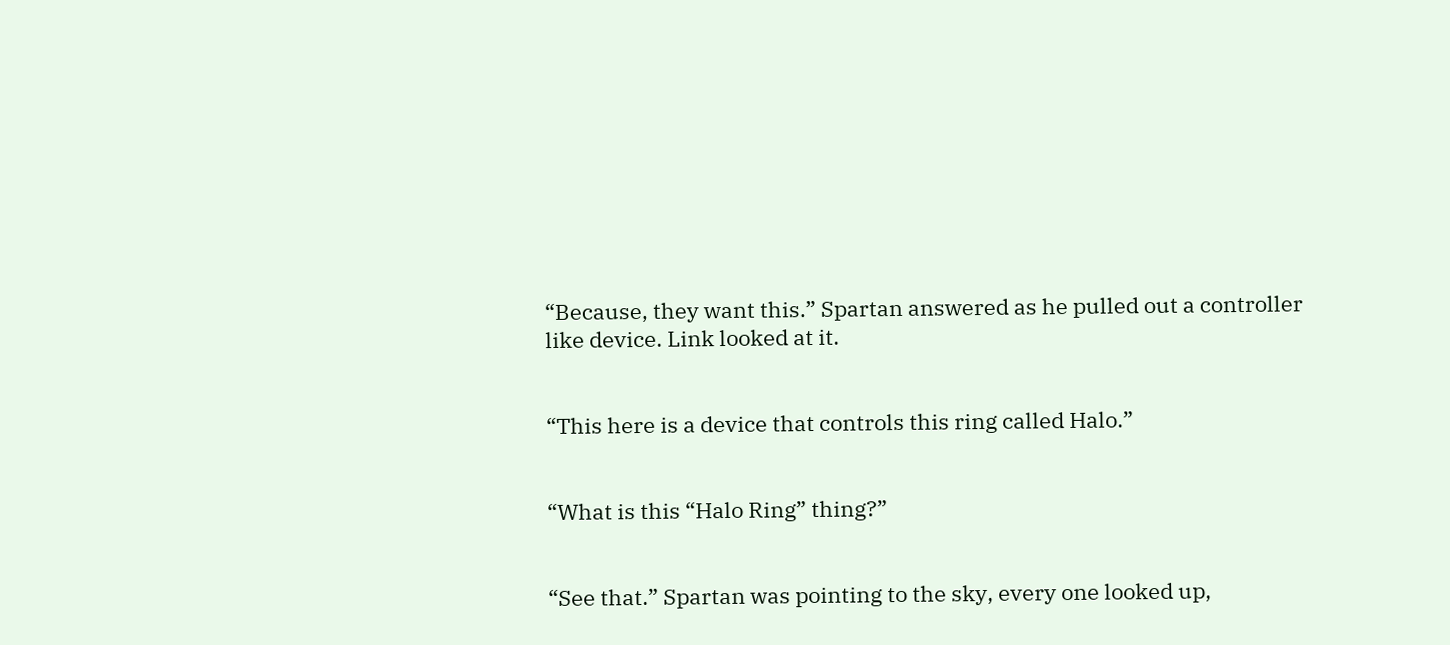“Because, they want this.” Spartan answered as he pulled out a controller like device. Link looked at it.


“This here is a device that controls this ring called Halo.”


“What is this “Halo Ring” thing?”


“See that.” Spartan was pointing to the sky, every one looked up,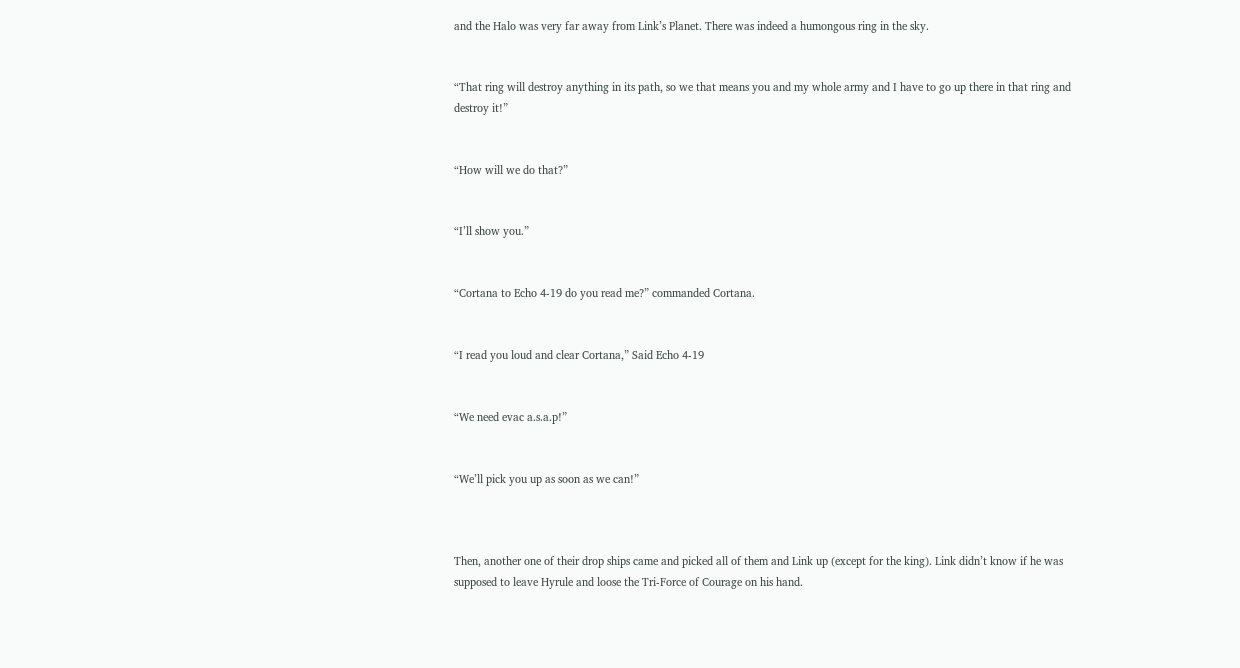and the Halo was very far away from Link’s Planet. There was indeed a humongous ring in the sky.


“That ring will destroy anything in its path, so we that means you and my whole army and I have to go up there in that ring and destroy it!”


“How will we do that?”


“I’ll show you.”


“Cortana to Echo 4-19 do you read me?” commanded Cortana.


“I read you loud and clear Cortana,” Said Echo 4-19


“We need evac a.s.a.p!”


“We’ll pick you up as soon as we can!”



Then, another one of their drop ships came and picked all of them and Link up (except for the king). Link didn’t know if he was supposed to leave Hyrule and loose the Tri-Force of Courage on his hand.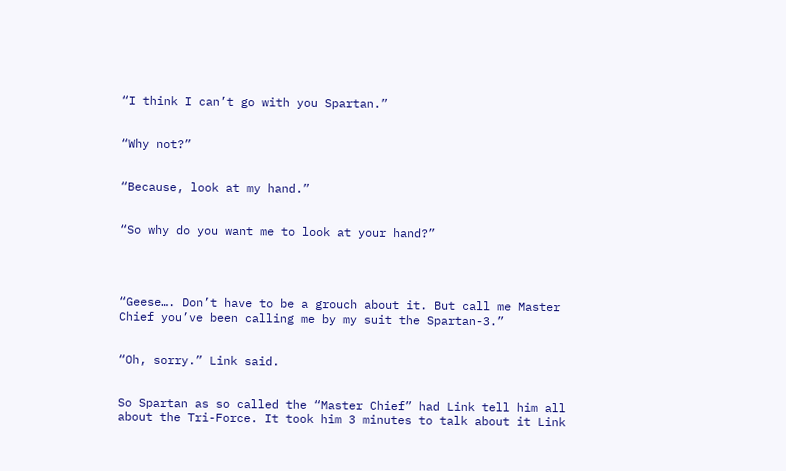“I think I can’t go with you Spartan.”


“Why not?”


“Because, look at my hand.”


“So why do you want me to look at your hand?”




“Geese…. Don’t have to be a grouch about it. But call me Master Chief you’ve been calling me by my suit the Spartan-3.”


“Oh, sorry.” Link said.


So Spartan as so called the “Master Chief” had Link tell him all about the Tri-Force. It took him 3 minutes to talk about it Link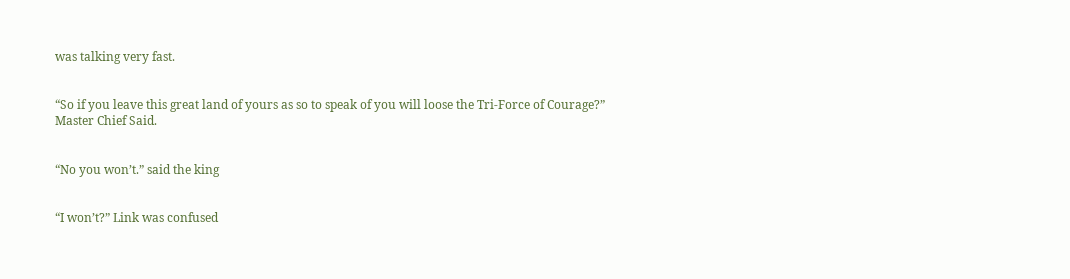was talking very fast.


“So if you leave this great land of yours as so to speak of you will loose the Tri-Force of Courage?” Master Chief Said.


“No you won’t.” said the king


“I won’t?” Link was confused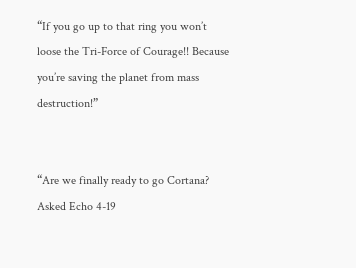“If you go up to that ring you won’t loose the Tri-Force of Courage!! Because you’re saving the planet from mass destruction!”


“Are we finally ready to go Cortana? Asked Echo 4-19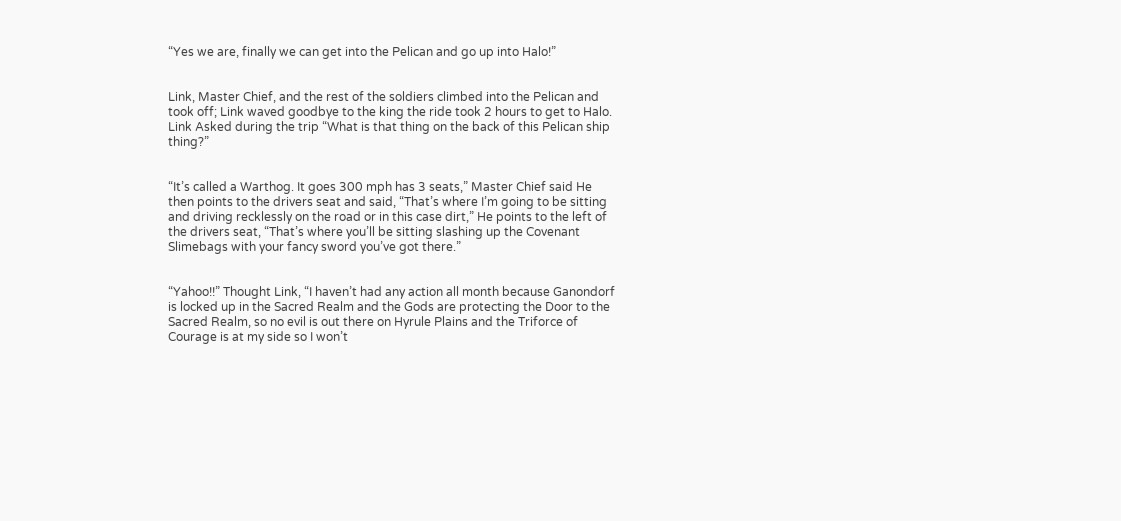“Yes we are, finally we can get into the Pelican and go up into Halo!”


Link, Master Chief, and the rest of the soldiers climbed into the Pelican and took off; Link waved goodbye to the king the ride took 2 hours to get to Halo. Link Asked during the trip “What is that thing on the back of this Pelican ship thing?”


“It’s called a Warthog. It goes 300 mph has 3 seats,” Master Chief said He then points to the drivers seat and said, “That’s where I’m going to be sitting and driving recklessly on the road or in this case dirt,” He points to the left of the drivers seat, “That’s where you’ll be sitting slashing up the Covenant Slimebags with your fancy sword you’ve got there.”


“Yahoo!!” Thought Link, “I haven’t had any action all month because Ganondorf is locked up in the Sacred Realm and the Gods are protecting the Door to the Sacred Realm, so no evil is out there on Hyrule Plains and the Triforce of Courage is at my side so I won’t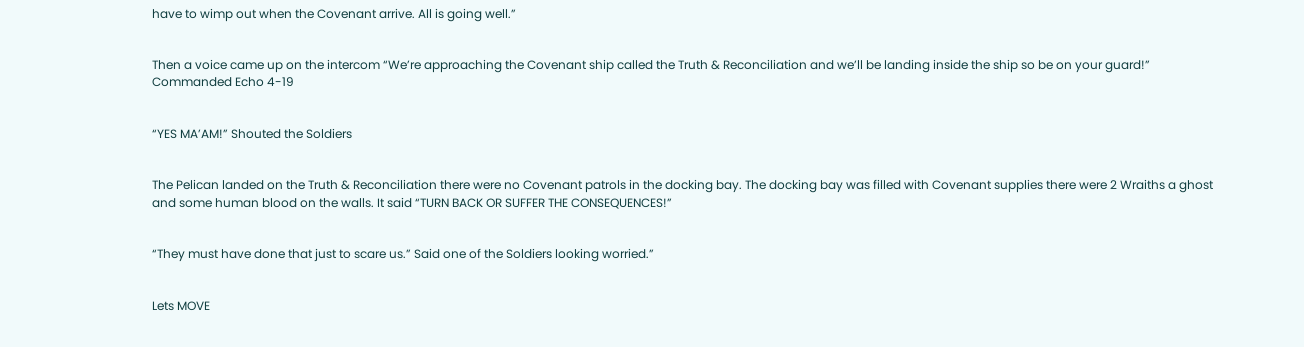have to wimp out when the Covenant arrive. All is going well.”


Then a voice came up on the intercom “We’re approaching the Covenant ship called the Truth & Reconciliation and we’ll be landing inside the ship so be on your guard!” Commanded Echo 4-19


“YES MA’AM!” Shouted the Soldiers


The Pelican landed on the Truth & Reconciliation there were no Covenant patrols in the docking bay. The docking bay was filled with Covenant supplies there were 2 Wraiths a ghost and some human blood on the walls. It said “TURN BACK OR SUFFER THE CONSEQUENCES!”


“They must have done that just to scare us.” Said one of the Soldiers looking worried.”


Lets MOVE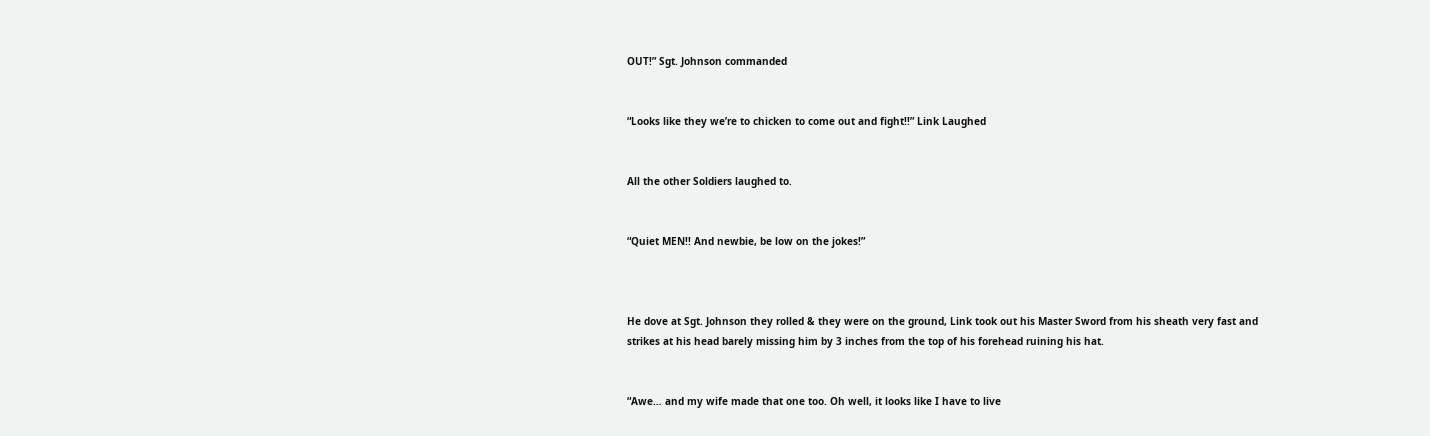OUT!” Sgt. Johnson commanded


“Looks like they we’re to chicken to come out and fight!!” Link Laughed


All the other Soldiers laughed to.


“Quiet MEN!! And newbie, be low on the jokes!”



He dove at Sgt. Johnson they rolled & they were on the ground, Link took out his Master Sword from his sheath very fast and strikes at his head barely missing him by 3 inches from the top of his forehead ruining his hat.


“Awe… and my wife made that one too. Oh well, it looks like I have to live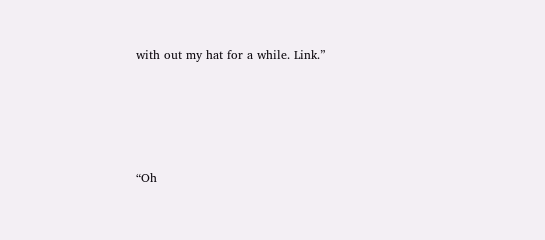with out my hat for a while. Link.”






“Oh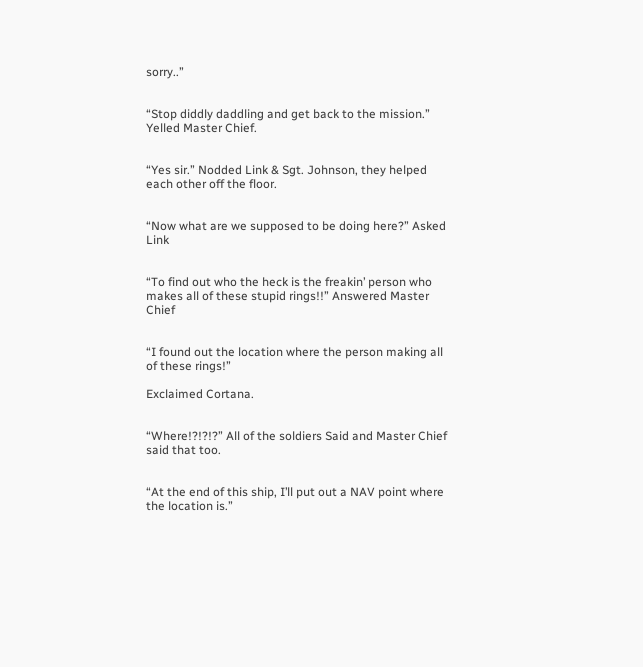sorry..”


“Stop diddly daddling and get back to the mission.” Yelled Master Chief.


“Yes sir.” Nodded Link & Sgt. Johnson, they helped each other off the floor.


“Now what are we supposed to be doing here?” Asked Link


“To find out who the heck is the freakin’ person who makes all of these stupid rings!!” Answered Master Chief


“I found out the location where the person making all of these rings!”

Exclaimed Cortana.


“Where!?!?!?” All of the soldiers Said and Master Chief said that too.


“At the end of this ship, I’ll put out a NAV point where the location is.”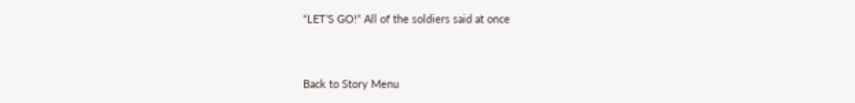“LET’S GO!” All of the soldiers said at once


Back to Story Menu